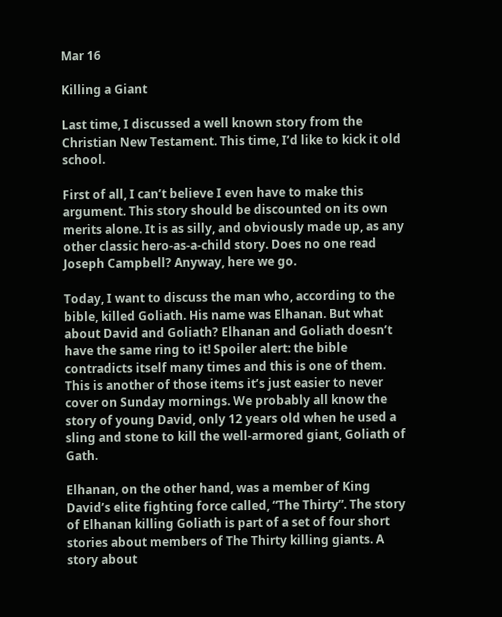Mar 16

Killing a Giant

Last time, I discussed a well known story from the Christian New Testament. This time, I’d like to kick it old school.

First of all, I can’t believe I even have to make this argument. This story should be discounted on its own merits alone. It is as silly, and obviously made up, as any other classic hero-as-a-child story. Does no one read Joseph Campbell? Anyway, here we go.

Today, I want to discuss the man who, according to the bible, killed Goliath. His name was Elhanan. But what about David and Goliath? Elhanan and Goliath doesn’t have the same ring to it! Spoiler alert: the bible contradicts itself many times and this is one of them. This is another of those items it’s just easier to never cover on Sunday mornings. We probably all know the story of young David, only 12 years old when he used a sling and stone to kill the well-armored giant, Goliath of Gath.

Elhanan, on the other hand, was a member of King David’s elite fighting force called, “The Thirty”. The story of Elhanan killing Goliath is part of a set of four short stories about members of The Thirty killing giants. A story about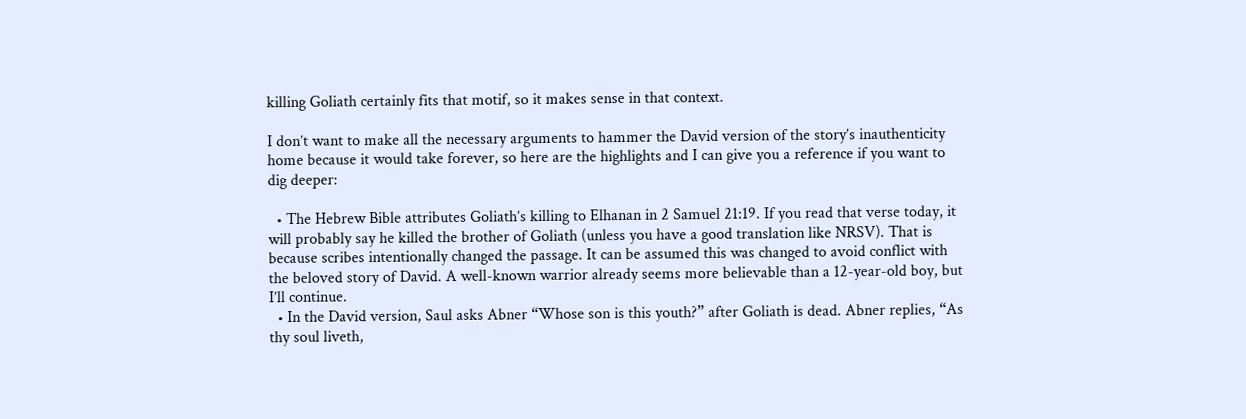killing Goliath certainly fits that motif, so it makes sense in that context.

I don’t want to make all the necessary arguments to hammer the David version of the story’s inauthenticity home because it would take forever, so here are the highlights and I can give you a reference if you want to dig deeper:

  • The Hebrew Bible attributes Goliath’s killing to Elhanan in 2 Samuel 21:19. If you read that verse today, it will probably say he killed the brother of Goliath (unless you have a good translation like NRSV). That is because scribes intentionally changed the passage. It can be assumed this was changed to avoid conflict with the beloved story of David. A well-known warrior already seems more believable than a 12-year-old boy, but I’ll continue.
  • In the David version, Saul asks Abner “Whose son is this youth?” after Goliath is dead. Abner replies, “As thy soul liveth,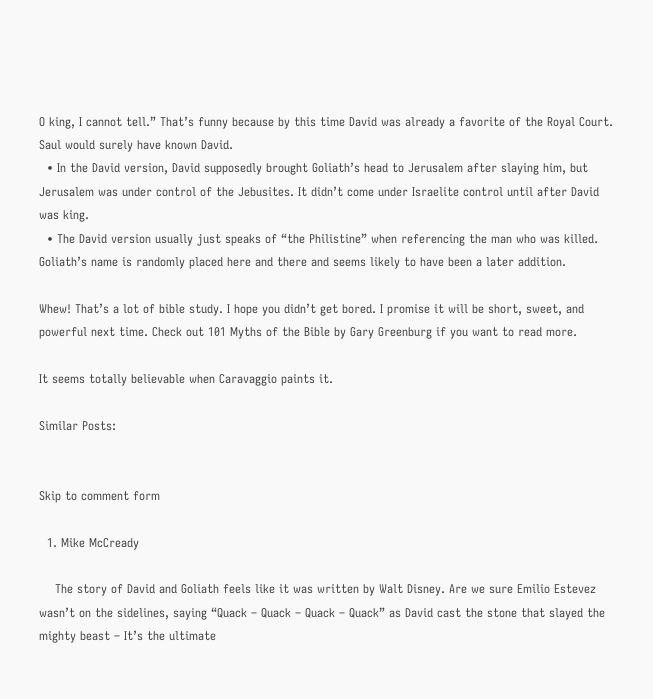O king, I cannot tell.” That’s funny because by this time David was already a favorite of the Royal Court. Saul would surely have known David.
  • In the David version, David supposedly brought Goliath’s head to Jerusalem after slaying him, but Jerusalem was under control of the Jebusites. It didn’t come under Israelite control until after David was king.
  • The David version usually just speaks of “the Philistine” when referencing the man who was killed. Goliath’s name is randomly placed here and there and seems likely to have been a later addition.

Whew! That’s a lot of bible study. I hope you didn’t get bored. I promise it will be short, sweet, and powerful next time. Check out 101 Myths of the Bible by Gary Greenburg if you want to read more.

It seems totally believable when Caravaggio paints it.

Similar Posts:


Skip to comment form

  1. Mike McCready

    The story of David and Goliath feels like it was written by Walt Disney. Are we sure Emilio Estevez wasn’t on the sidelines, saying “Quack – Quack – Quack – Quack” as David cast the stone that slayed the mighty beast – It’s the ultimate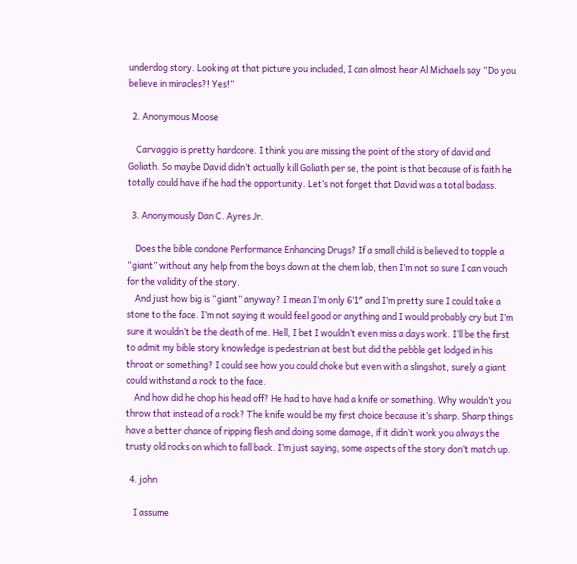underdog story. Looking at that picture you included, I can almost hear Al Michaels say “Do you believe in miracles?! Yes!”

  2. Anonymous Moose

    Carvaggio is pretty hardcore. I think you are missing the point of the story of david and Goliath. So maybe David didn’t actually kill Goliath per se, the point is that because of is faith he totally could have if he had the opportunity. Let’s not forget that David was a total badass.

  3. Anonymously Dan C. Ayres Jr.

    Does the bible condone Performance Enhancing Drugs? If a small child is believed to topple a “giant” without any help from the boys down at the chem lab, then I’m not so sure I can vouch for the validity of the story.
    And just how big is “giant” anyway? I mean I’m only 6’1″ and I’m pretty sure I could take a stone to the face. I’m not saying it would feel good or anything and I would probably cry but I’m sure it wouldn’t be the death of me. Hell, I bet I wouldn’t even miss a days work. I’ll be the first to admit my bible story knowledge is pedestrian at best but did the pebble get lodged in his throat or something? I could see how you could choke but even with a slingshot, surely a giant could withstand a rock to the face.
    And how did he chop his head off? He had to have had a knife or something. Why wouldn’t you throw that instead of a rock? The knife would be my first choice because it’s sharp. Sharp things have a better chance of ripping flesh and doing some damage, if it didn’t work you always the trusty old rocks on which to fall back. I’m just saying, some aspects of the story don’t match up.

  4. john

    I assume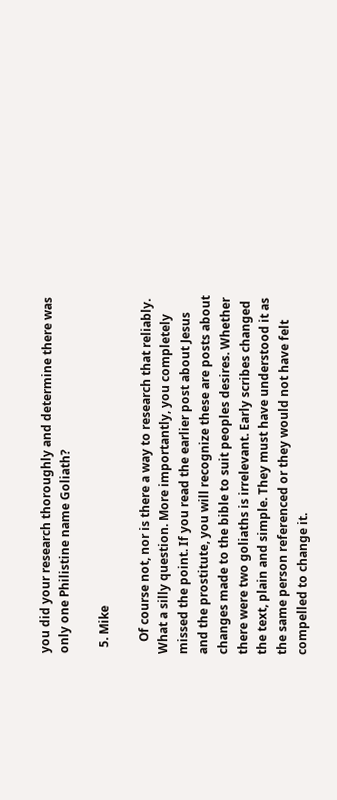you did your research thoroughly and determine there was only one Philistine name Goliath?

  5. Mike

    Of course not, nor is there a way to research that reliably. What a silly question. More importantly, you completely missed the point. If you read the earlier post about Jesus and the prostitute, you will recognize these are posts about changes made to the bible to suit peoples desires. Whether there were two goliaths is irrelevant. Early scribes changed the text, plain and simple. They must have understood it as the same person referenced or they would not have felt compelled to change it.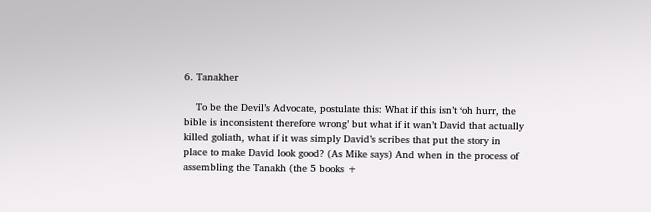6. Tanakher

    To be the Devil’s Advocate, postulate this: What if this isn’t ‘oh hurr, the bible is inconsistent therefore wrong’ but what if it wan’t David that actually killed goliath, what if it was simply David’s scribes that put the story in place to make David look good? (As Mike says) And when in the process of assembling the Tanakh (the 5 books +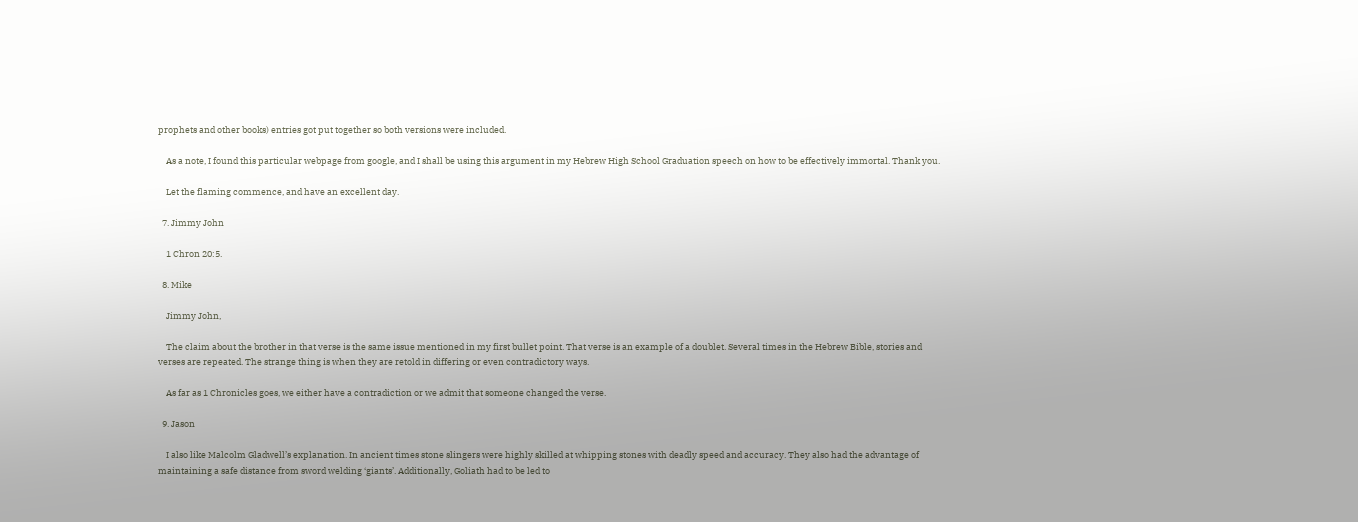prophets and other books) entries got put together so both versions were included.

    As a note, I found this particular webpage from google, and I shall be using this argument in my Hebrew High School Graduation speech on how to be effectively immortal. Thank you.

    Let the flaming commence, and have an excellent day.

  7. Jimmy John

    1 Chron 20:5.

  8. Mike

    Jimmy John,

    The claim about the brother in that verse is the same issue mentioned in my first bullet point. That verse is an example of a doublet. Several times in the Hebrew Bible, stories and verses are repeated. The strange thing is when they are retold in differing or even contradictory ways.

    As far as 1 Chronicles goes, we either have a contradiction or we admit that someone changed the verse.

  9. Jason

    I also like Malcolm Gladwell’s explanation. In ancient times stone slingers were highly skilled at whipping stones with deadly speed and accuracy. They also had the advantage of maintaining a safe distance from sword welding ‘giants’. Additionally, Goliath had to be led to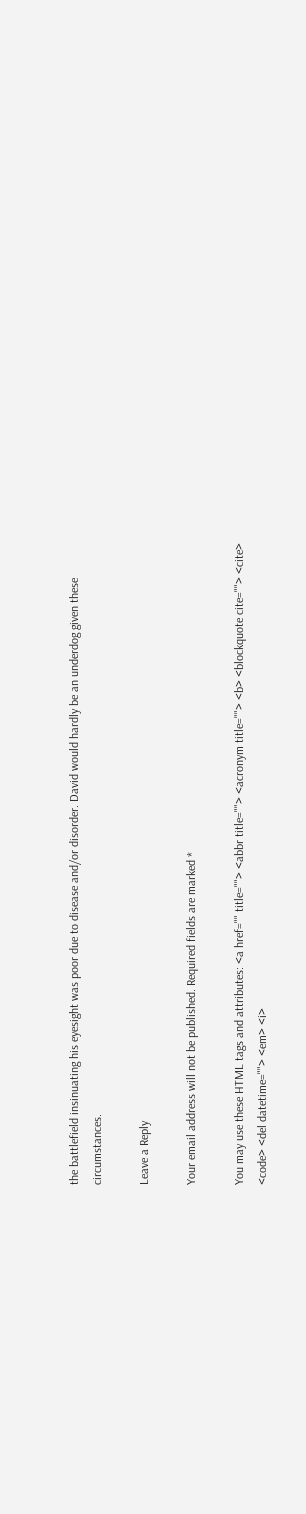the battlefield insinuating his eyesight was poor due to disease and/or disorder. David would hardly be an underdog given these circumstances.

Leave a Reply

Your email address will not be published. Required fields are marked *

You may use these HTML tags and attributes: <a href="" title=""> <abbr title=""> <acronym title=""> <b> <blockquote cite=""> <cite> <code> <del datetime=""> <em> <i>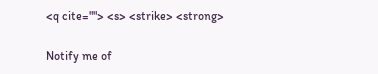<q cite=""> <s> <strike> <strong>

Notify me of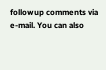followup comments via e-mail. You can also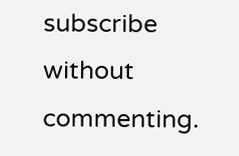subscribe without commenting.